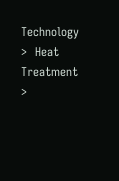Technology  >  Heat Treatment   >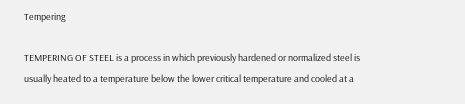Tempering

TEMPERING OF STEEL is a process in which previously hardened or normalized steel is usually heated to a temperature below the lower critical temperature and cooled at a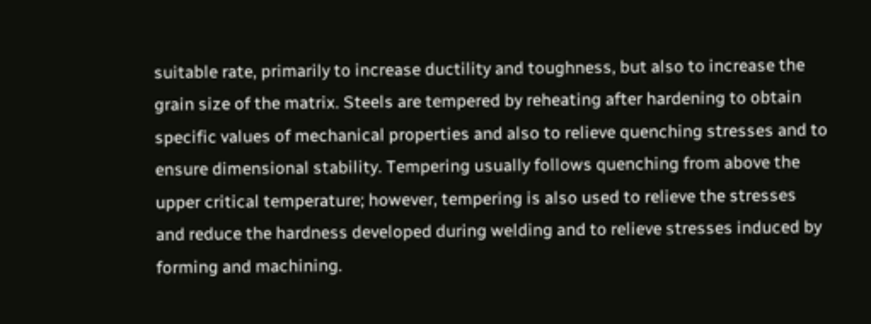suitable rate, primarily to increase ductility and toughness, but also to increase the grain size of the matrix. Steels are tempered by reheating after hardening to obtain specific values of mechanical properties and also to relieve quenching stresses and to ensure dimensional stability. Tempering usually follows quenching from above the upper critical temperature; however, tempering is also used to relieve the stresses and reduce the hardness developed during welding and to relieve stresses induced by forming and machining.